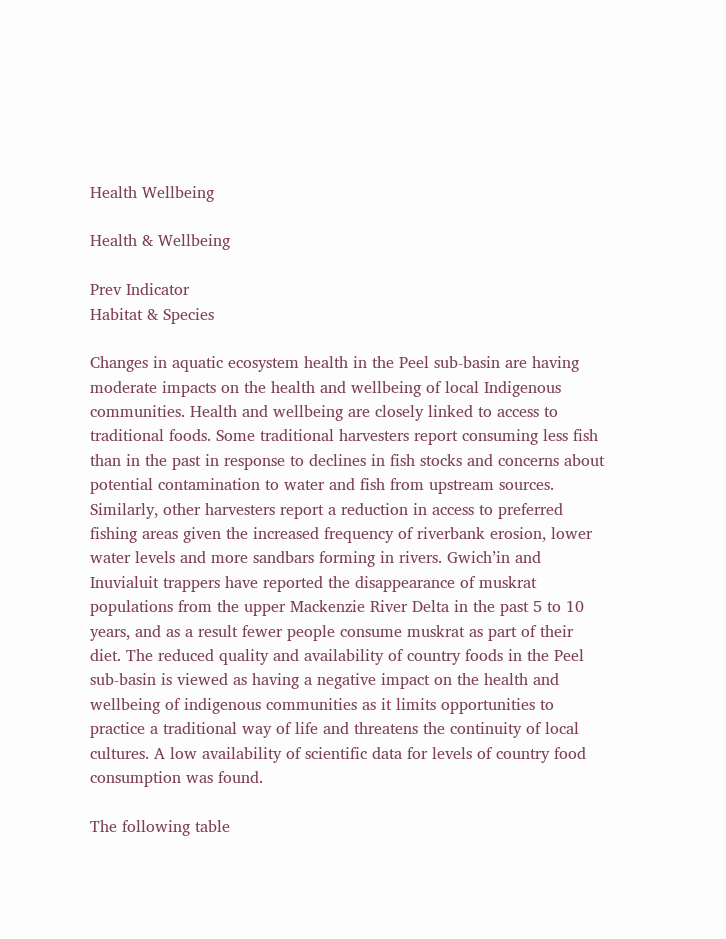Health Wellbeing

Health & Wellbeing

Prev Indicator
Habitat & Species

Changes in aquatic ecosystem health in the Peel sub-basin are having moderate impacts on the health and wellbeing of local Indigenous communities. Health and wellbeing are closely linked to access to traditional foods. Some traditional harvesters report consuming less fish than in the past in response to declines in fish stocks and concerns about potential contamination to water and fish from upstream sources. Similarly, other harvesters report a reduction in access to preferred fishing areas given the increased frequency of riverbank erosion, lower water levels and more sandbars forming in rivers. Gwich’in and Inuvialuit trappers have reported the disappearance of muskrat populations from the upper Mackenzie River Delta in the past 5 to 10 years, and as a result fewer people consume muskrat as part of their diet. The reduced quality and availability of country foods in the Peel sub-basin is viewed as having a negative impact on the health and wellbeing of indigenous communities as it limits opportunities to practice a traditional way of life and threatens the continuity of local cultures. A low availability of scientific data for levels of country food consumption was found.

The following table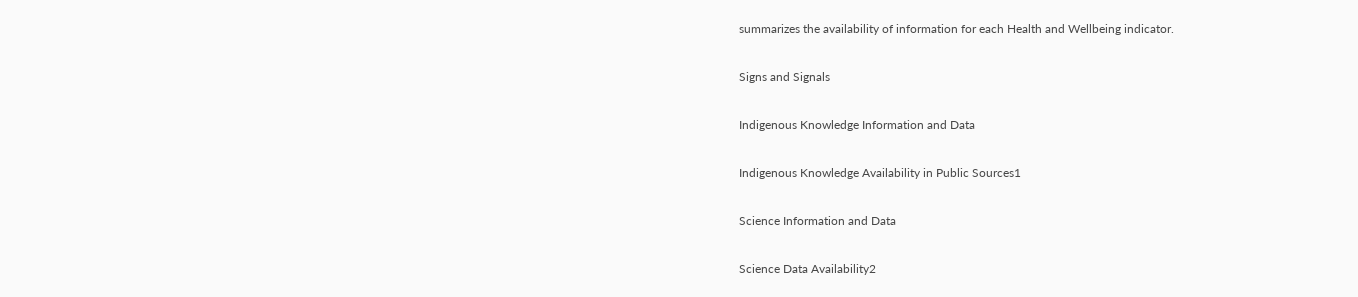summarizes the availability of information for each Health and Wellbeing indicator.

Signs and Signals

Indigenous Knowledge Information and Data

Indigenous Knowledge Availability in Public Sources1

Science Information and Data

Science Data Availability2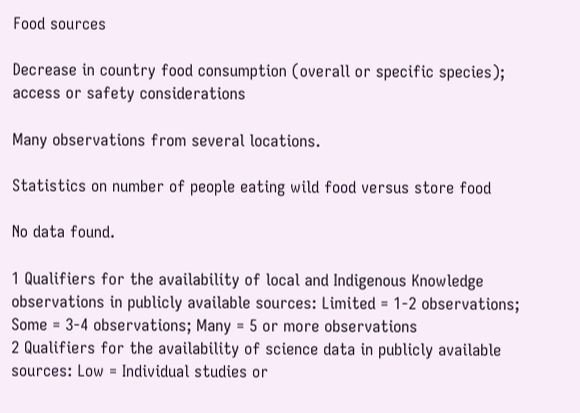Food sources

Decrease in country food consumption (overall or specific species); access or safety considerations

Many observations from several locations.

Statistics on number of people eating wild food versus store food

No data found.

1 Qualifiers for the availability of local and Indigenous Knowledge observations in publicly available sources: Limited = 1-2 observations; Some = 3-4 observations; Many = 5 or more observations
2 Qualifiers for the availability of science data in publicly available sources: Low = Individual studies or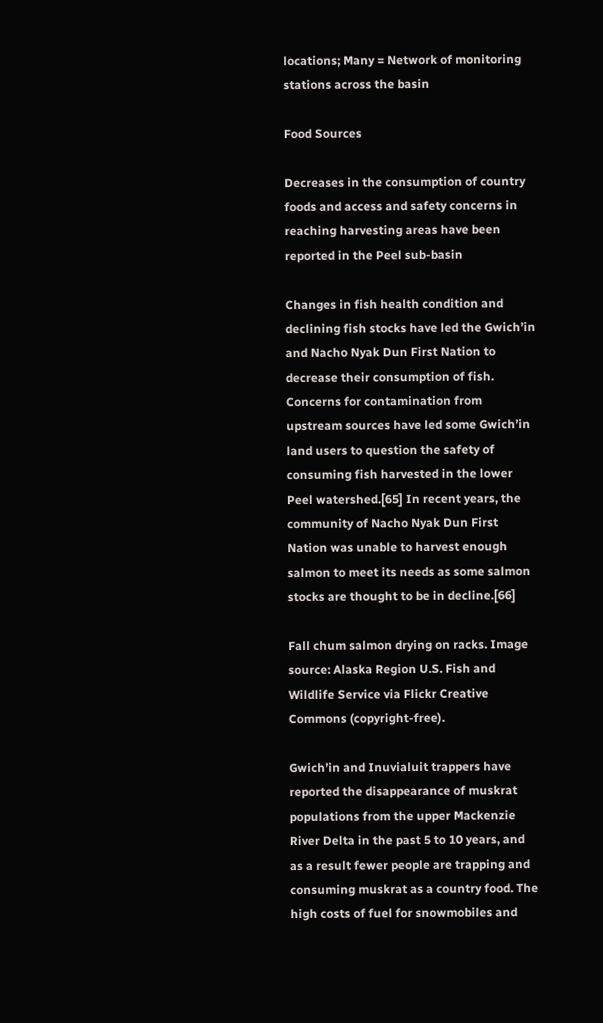locations; Many = Network of monitoring stations across the basin

Food Sources

Decreases in the consumption of country foods and access and safety concerns in reaching harvesting areas have been reported in the Peel sub-basin

Changes in fish health condition and declining fish stocks have led the Gwich’in and Nacho Nyak Dun First Nation to decrease their consumption of fish. Concerns for contamination from upstream sources have led some Gwich’in land users to question the safety of consuming fish harvested in the lower Peel watershed.[65] In recent years, the community of Nacho Nyak Dun First Nation was unable to harvest enough salmon to meet its needs as some salmon stocks are thought to be in decline.[66]

Fall chum salmon drying on racks. Image source: Alaska Region U.S. Fish and Wildlife Service via Flickr Creative Commons (copyright-free).

Gwich’in and Inuvialuit trappers have reported the disappearance of muskrat populations from the upper Mackenzie River Delta in the past 5 to 10 years, and as a result fewer people are trapping and consuming muskrat as a country food. The high costs of fuel for snowmobiles and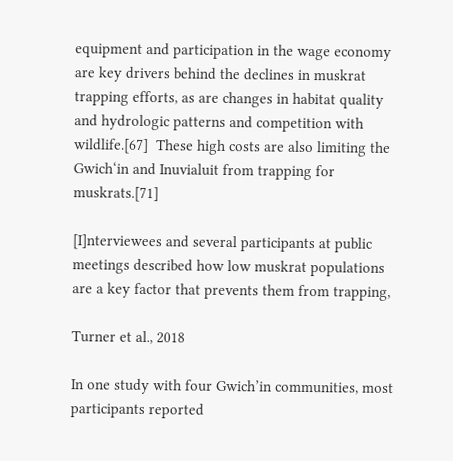equipment and participation in the wage economy are key drivers behind the declines in muskrat trapping efforts, as are changes in habitat quality and hydrologic patterns and competition with wildlife.[67]  These high costs are also limiting the Gwich‘in and Inuvialuit from trapping for muskrats.[71]

[I]nterviewees and several participants at public meetings described how low muskrat populations are a key factor that prevents them from trapping,

Turner et al., 2018

In one study with four Gwich’in communities, most participants reported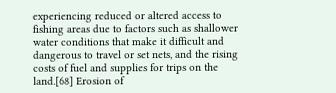experiencing reduced or altered access to fishing areas due to factors such as shallower water conditions that make it difficult and dangerous to travel or set nets, and the rising costs of fuel and supplies for trips on the land.[68] Erosion of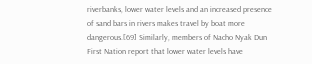riverbanks, lower water levels and an increased presence of sand bars in rivers makes travel by boat more dangerous.[69] Similarly, members of Nacho Nyak Dun First Nation report that lower water levels have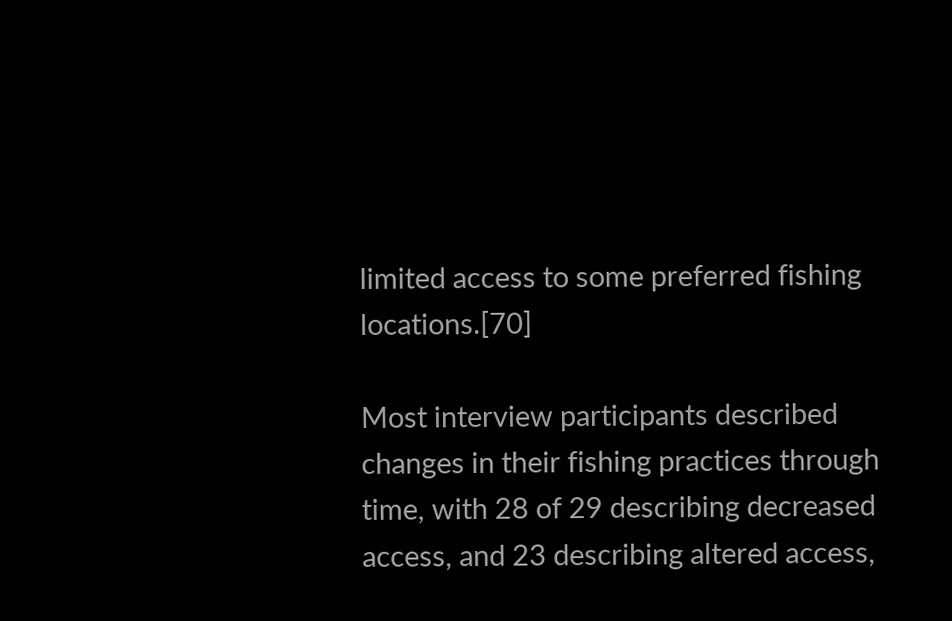limited access to some preferred fishing locations.[70]

Most interview participants described changes in their fishing practices through time, with 28 of 29 describing decreased access, and 23 describing altered access,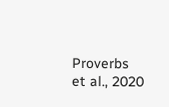Proverbs et al., 2020